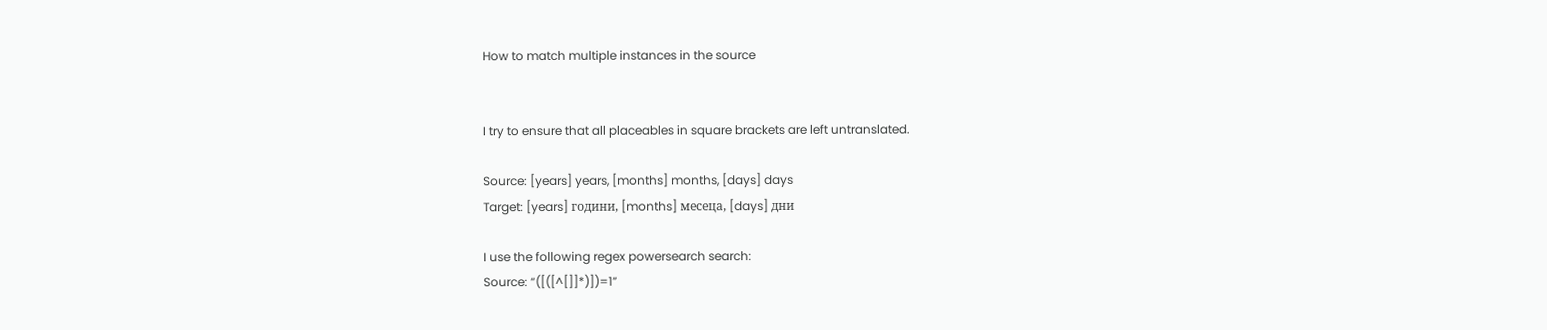How to match multiple instances in the source


I try to ensure that all placeables in square brackets are left untranslated.

Source: [years] years, [months] months, [days] days
Target: [years] години, [months] месеца, [days] дни

I use the following regex powersearch search:
Source: “([([^[]]*)])=1”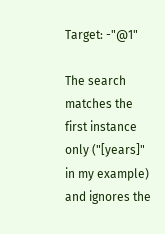Target: -"@1"

The search matches the first instance only ("[years]" in my example) and ignores the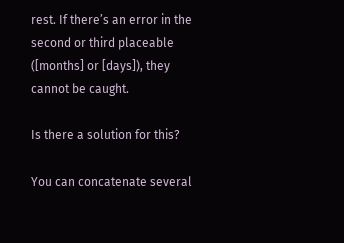rest. If there’s an error in the second or third placeable ([months] or [days]), they cannot be caught.

Is there a solution for this?

You can concatenate several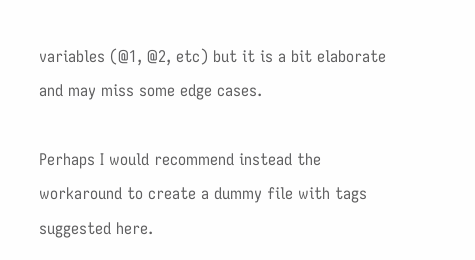variables (@1, @2, etc) but it is a bit elaborate and may miss some edge cases.

Perhaps I would recommend instead the workaround to create a dummy file with tags suggested here.